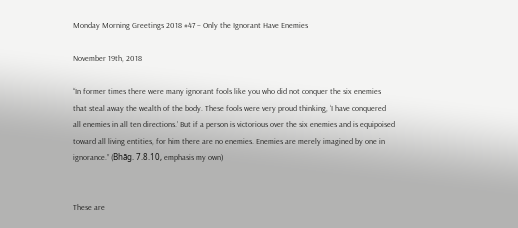Monday Morning Greetings 2018 #47 – Only the Ignorant Have Enemies

November 19th, 2018

“In former times there were many ignorant fools like you who did not conquer the six enemies that steal away the wealth of the body. These fools were very proud thinking, ‘I have conquered all enemies in all ten directions.’ But if a person is victorious over the six enemies and is equipoised toward all living entities, for him there are no enemies. Enemies are merely imagined by one in ignorance.” (Bhāg. 7.8.10, emphasis my own)


These are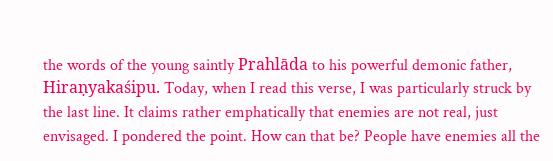the words of the young saintly Prahlāda to his powerful demonic father, Hiraṇyakaśipu. Today, when I read this verse, I was particularly struck by the last line. It claims rather emphatically that enemies are not real, just envisaged. I pondered the point. How can that be? People have enemies all the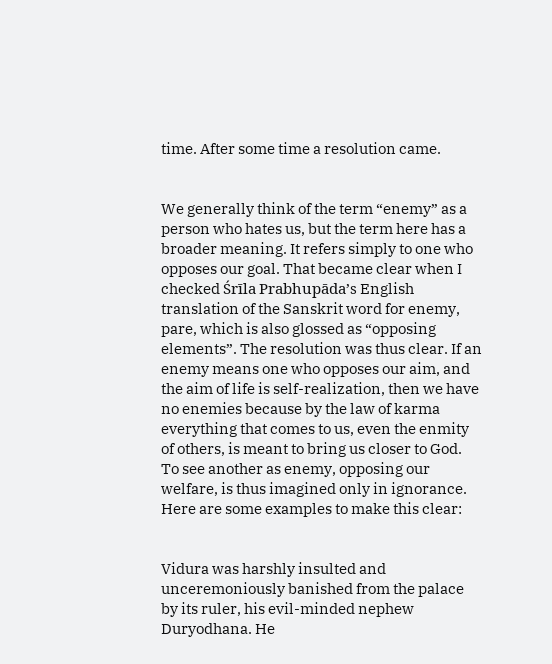time. After some time a resolution came.


We generally think of the term “enemy” as a person who hates us, but the term here has a broader meaning. It refers simply to one who opposes our goal. That became clear when I checked Śrīla Prabhupāda’s English translation of the Sanskrit word for enemy, pare, which is also glossed as “opposing elements”. The resolution was thus clear. If an enemy means one who opposes our aim, and the aim of life is self-realization, then we have no enemies because by the law of karma everything that comes to us, even the enmity of others, is meant to bring us closer to God. To see another as enemy, opposing our welfare, is thus imagined only in ignorance. Here are some examples to make this clear:


Vidura was harshly insulted and unceremoniously banished from the palace by its ruler, his evil-minded nephew Duryodhana. He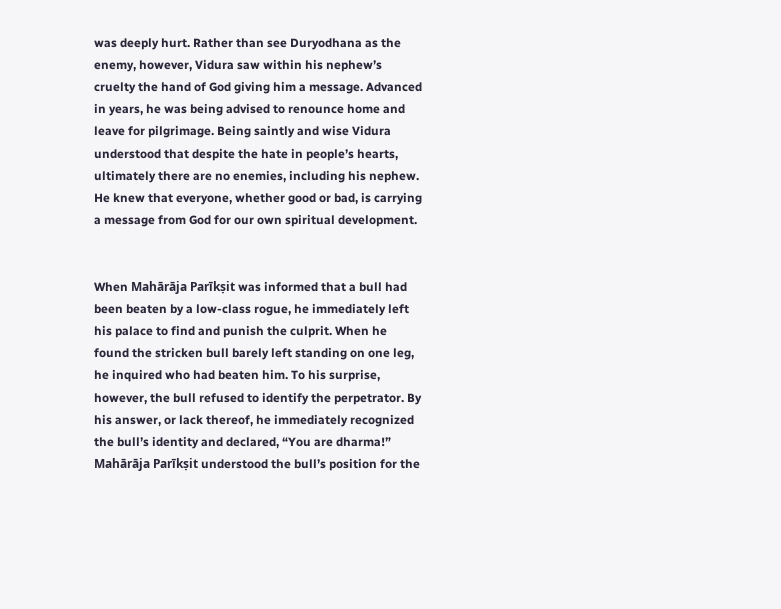was deeply hurt. Rather than see Duryodhana as the enemy, however, Vidura saw within his nephew’s cruelty the hand of God giving him a message. Advanced in years, he was being advised to renounce home and leave for pilgrimage. Being saintly and wise Vidura understood that despite the hate in people’s hearts, ultimately there are no enemies, including his nephew. He knew that everyone, whether good or bad, is carrying a message from God for our own spiritual development.


When Mahārāja Parīkṣit was informed that a bull had been beaten by a low-class rogue, he immediately left his palace to find and punish the culprit. When he found the stricken bull barely left standing on one leg, he inquired who had beaten him. To his surprise, however, the bull refused to identify the perpetrator. By his answer, or lack thereof, he immediately recognized the bull’s identity and declared, “You are dharma!” Mahārāja Parīkṣit understood the bull’s position for the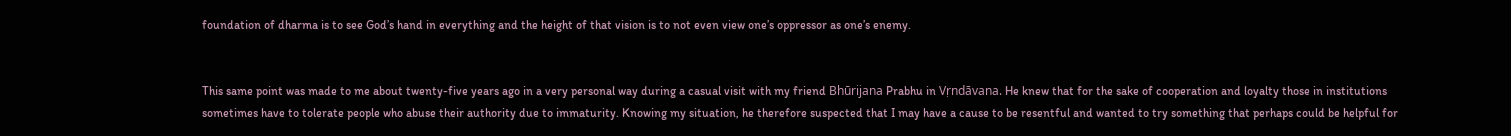foundation of dharma is to see God’s hand in everything and the height of that vision is to not even view one’s oppressor as one’s enemy.


This same point was made to me about twenty-five years ago in a very personal way during a casual visit with my friend Bhūrijana Prabhu in Vṛndāvana. He knew that for the sake of cooperation and loyalty those in institutions sometimes have to tolerate people who abuse their authority due to immaturity. Knowing my situation, he therefore suspected that I may have a cause to be resentful and wanted to try something that perhaps could be helpful for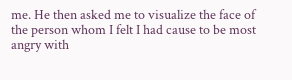me. He then asked me to visualize the face of the person whom I felt I had cause to be most angry with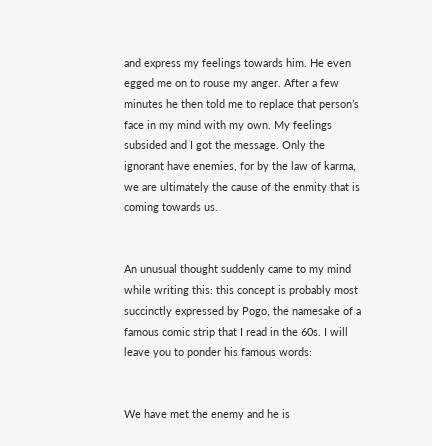and express my feelings towards him. He even egged me on to rouse my anger. After a few minutes he then told me to replace that person’s face in my mind with my own. My feelings subsided and I got the message. Only the ignorant have enemies, for by the law of karma, we are ultimately the cause of the enmity that is coming towards us.


An unusual thought suddenly came to my mind while writing this: this concept is probably most succinctly expressed by Pogo, the namesake of a famous comic strip that I read in the 60s. I will leave you to ponder his famous words:


We have met the enemy and he is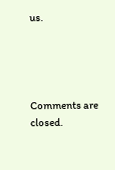us.




Comments are closed.